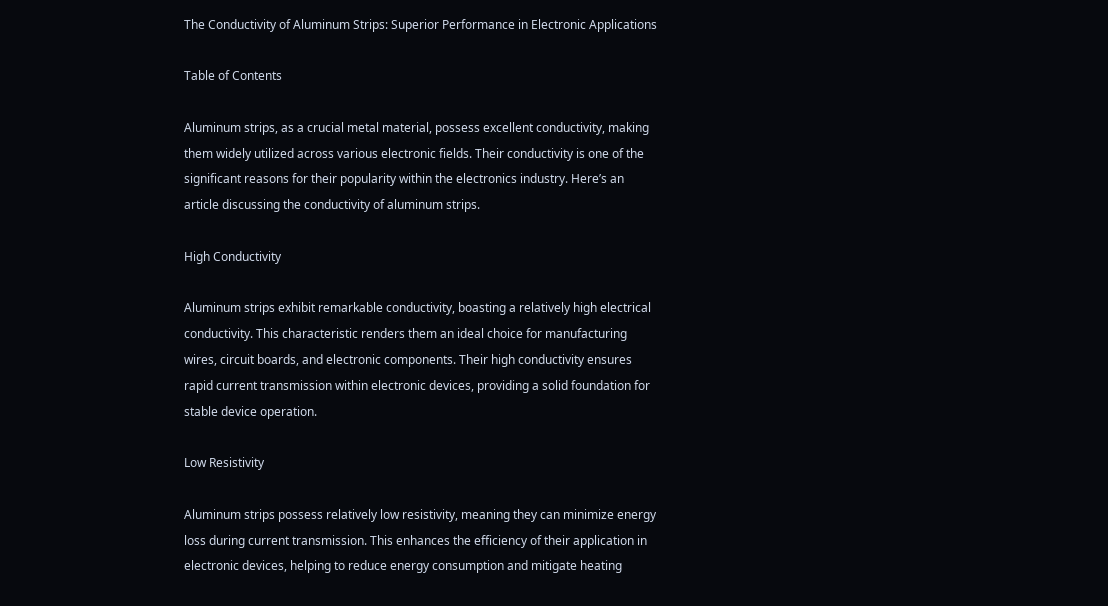The Conductivity of Aluminum Strips: Superior Performance in Electronic Applications

Table of Contents

Aluminum strips, as a crucial metal material, possess excellent conductivity, making them widely utilized across various electronic fields. Their conductivity is one of the significant reasons for their popularity within the electronics industry. Here’s an article discussing the conductivity of aluminum strips.

High Conductivity

Aluminum strips exhibit remarkable conductivity, boasting a relatively high electrical conductivity. This characteristic renders them an ideal choice for manufacturing wires, circuit boards, and electronic components. Their high conductivity ensures rapid current transmission within electronic devices, providing a solid foundation for stable device operation.

Low Resistivity

Aluminum strips possess relatively low resistivity, meaning they can minimize energy loss during current transmission. This enhances the efficiency of their application in electronic devices, helping to reduce energy consumption and mitigate heating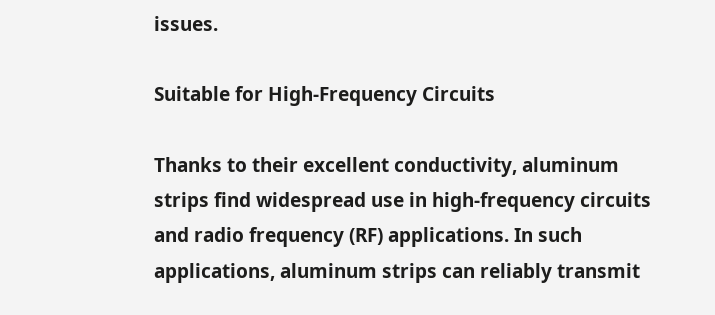issues.

Suitable for High-Frequency Circuits

Thanks to their excellent conductivity, aluminum strips find widespread use in high-frequency circuits and radio frequency (RF) applications. In such applications, aluminum strips can reliably transmit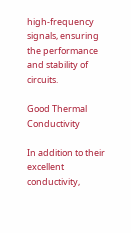high-frequency signals, ensuring the performance and stability of circuits.

Good Thermal Conductivity

In addition to their excellent conductivity,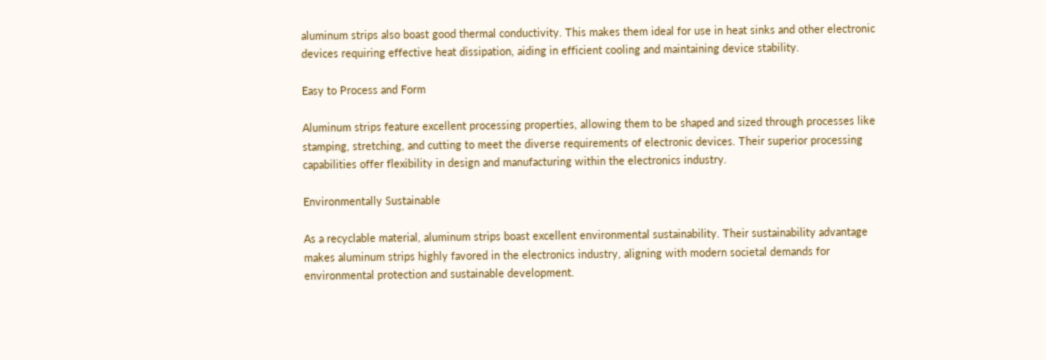aluminum strips also boast good thermal conductivity. This makes them ideal for use in heat sinks and other electronic devices requiring effective heat dissipation, aiding in efficient cooling and maintaining device stability.

Easy to Process and Form

Aluminum strips feature excellent processing properties, allowing them to be shaped and sized through processes like stamping, stretching, and cutting to meet the diverse requirements of electronic devices. Their superior processing capabilities offer flexibility in design and manufacturing within the electronics industry.

Environmentally Sustainable

As a recyclable material, aluminum strips boast excellent environmental sustainability. Their sustainability advantage makes aluminum strips highly favored in the electronics industry, aligning with modern societal demands for environmental protection and sustainable development.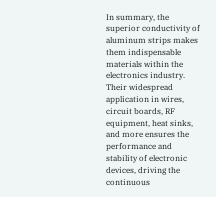In summary, the superior conductivity of aluminum strips makes them indispensable materials within the electronics industry. Their widespread application in wires, circuit boards, RF equipment, heat sinks, and more ensures the performance and stability of electronic devices, driving the continuous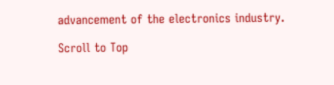advancement of the electronics industry.

Scroll to Top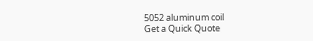5052 aluminum coil
Get a Quick Quote